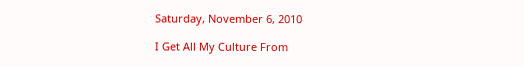Saturday, November 6, 2010

I Get All My Culture From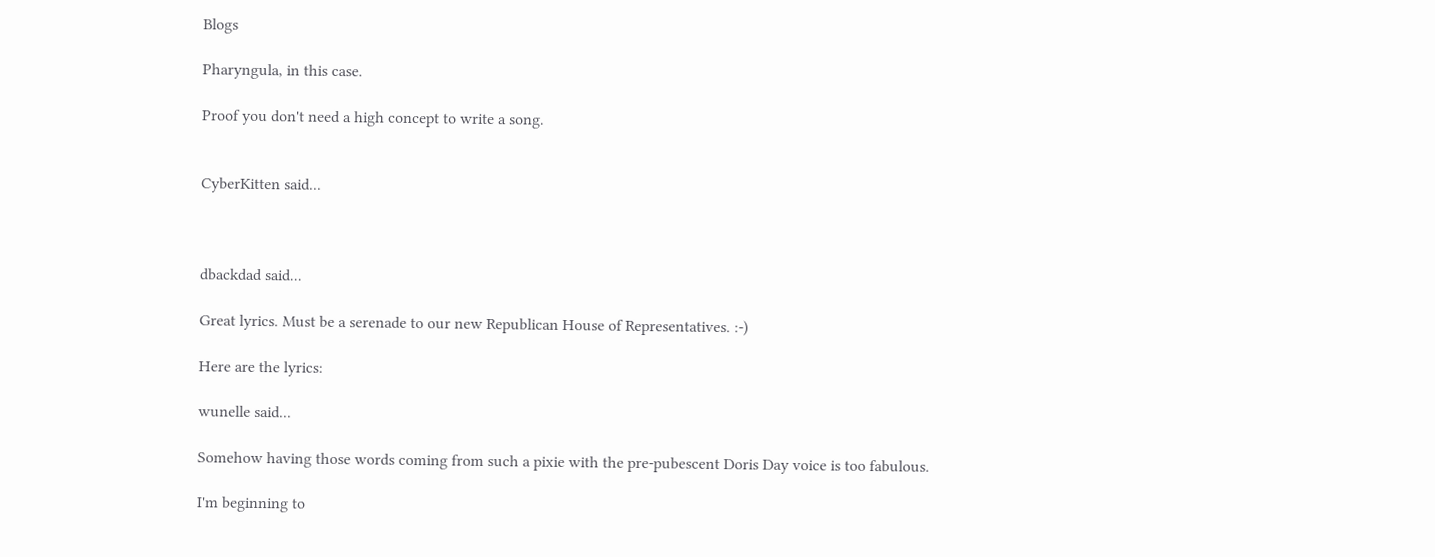Blogs

Pharyngula, in this case.

Proof you don't need a high concept to write a song.


CyberKitten said...



dbackdad said...

Great lyrics. Must be a serenade to our new Republican House of Representatives. :-)

Here are the lyrics:

wunelle said...

Somehow having those words coming from such a pixie with the pre-pubescent Doris Day voice is too fabulous.

I'm beginning to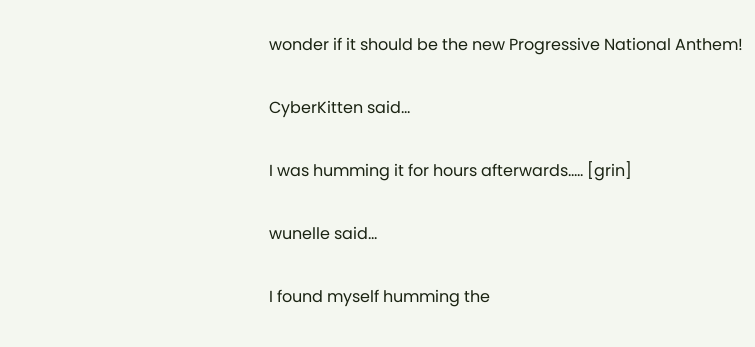wonder if it should be the new Progressive National Anthem!

CyberKitten said...

I was humming it for hours afterwards..... [grin]

wunelle said...

I found myself humming the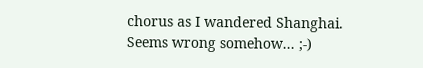chorus as I wandered Shanghai. Seems wrong somehow... ;-)